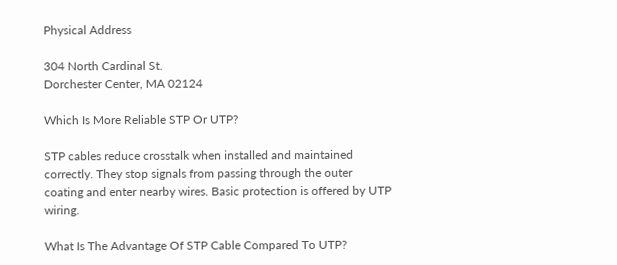Physical Address

304 North Cardinal St.
Dorchester Center, MA 02124

Which Is More Reliable STP Or UTP?

STP cables reduce crosstalk when installed and maintained correctly. They stop signals from passing through the outer coating and enter nearby wires. Basic protection is offered by UTP wiring.

What Is The Advantage Of STP Cable Compared To UTP?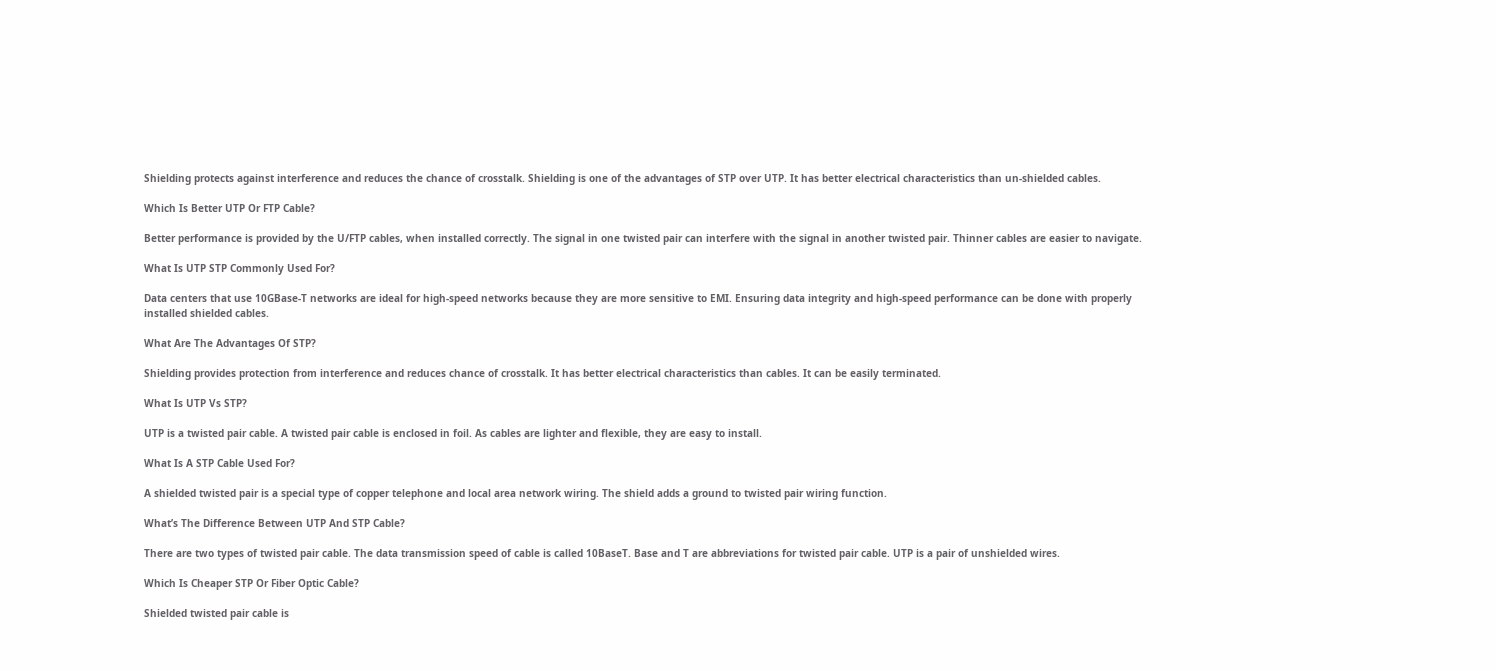Shielding protects against interference and reduces the chance of crosstalk. Shielding is one of the advantages of STP over UTP. It has better electrical characteristics than un-shielded cables.

Which Is Better UTP Or FTP Cable?

Better performance is provided by the U/FTP cables, when installed correctly. The signal in one twisted pair can interfere with the signal in another twisted pair. Thinner cables are easier to navigate.

What Is UTP STP Commonly Used For?

Data centers that use 10GBase-T networks are ideal for high-speed networks because they are more sensitive to EMI. Ensuring data integrity and high-speed performance can be done with properly installed shielded cables.

What Are The Advantages Of STP?

Shielding provides protection from interference and reduces chance of crosstalk. It has better electrical characteristics than cables. It can be easily terminated.

What Is UTP Vs STP?

UTP is a twisted pair cable. A twisted pair cable is enclosed in foil. As cables are lighter and flexible, they are easy to install.

What Is A STP Cable Used For?

A shielded twisted pair is a special type of copper telephone and local area network wiring. The shield adds a ground to twisted pair wiring function.

What’s The Difference Between UTP And STP Cable?

There are two types of twisted pair cable. The data transmission speed of cable is called 10BaseT. Base and T are abbreviations for twisted pair cable. UTP is a pair of unshielded wires.

Which Is Cheaper STP Or Fiber Optic Cable?

Shielded twisted pair cable is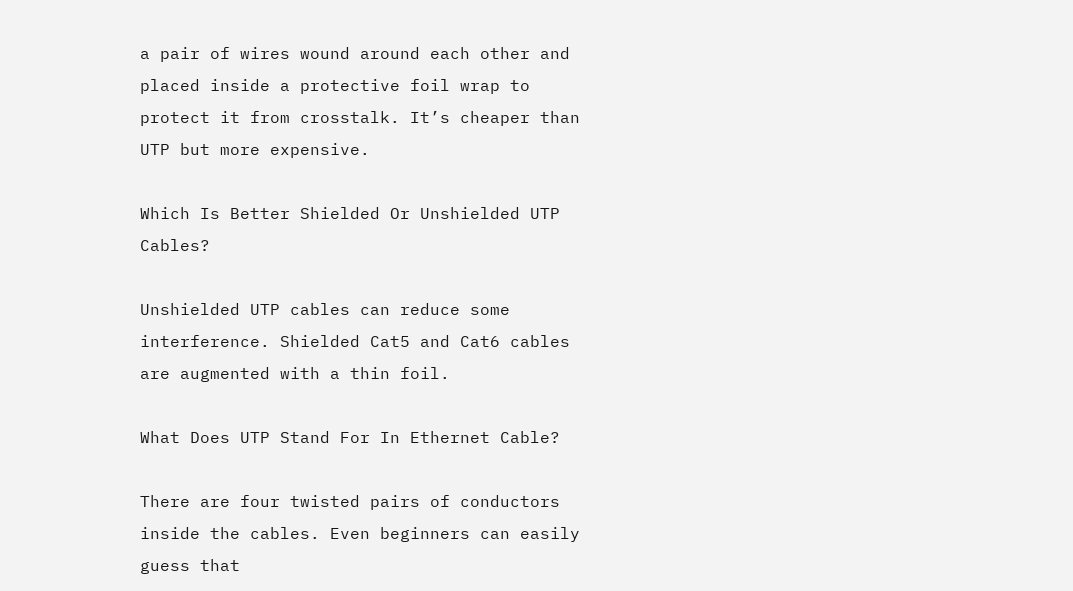a pair of wires wound around each other and placed inside a protective foil wrap to protect it from crosstalk. It’s cheaper than UTP but more expensive.

Which Is Better Shielded Or Unshielded UTP Cables?

Unshielded UTP cables can reduce some interference. Shielded Cat5 and Cat6 cables are augmented with a thin foil.

What Does UTP Stand For In Ethernet Cable?

There are four twisted pairs of conductors inside the cables. Even beginners can easily guess that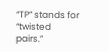“TP” stands for “twisted pairs.”